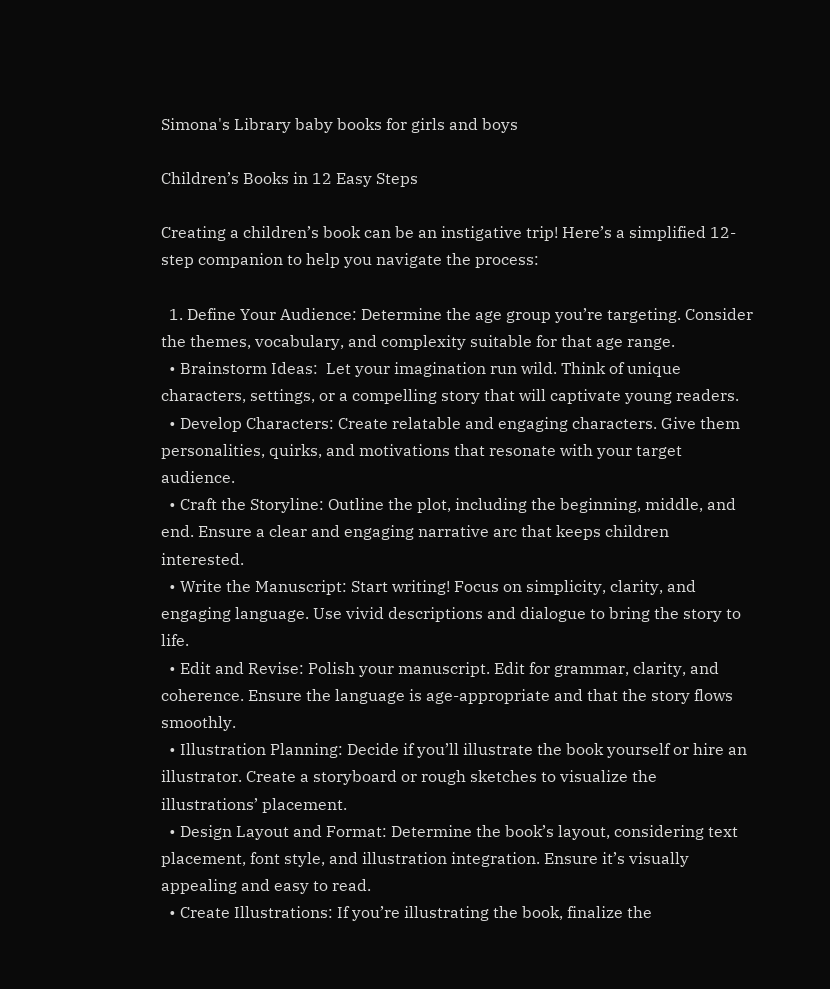Simona's Library baby books for girls and boys

Children’s Books in 12 Easy Steps

Creating a children’s book can be an instigative trip! Here’s a simplified 12-step companion to help you navigate the process:

  1. Define Your Audience: Determine the age group you’re targeting. Consider the themes, vocabulary, and complexity suitable for that age range.
  • Brainstorm Ideas:  Let your imagination run wild. Think of unique characters, settings, or a compelling story that will captivate young readers.
  • Develop Characters: Create relatable and engaging characters. Give them personalities, quirks, and motivations that resonate with your target audience.
  • Craft the Storyline: Outline the plot, including the beginning, middle, and end. Ensure a clear and engaging narrative arc that keeps children interested.
  • Write the Manuscript: Start writing! Focus on simplicity, clarity, and engaging language. Use vivid descriptions and dialogue to bring the story to life.
  • Edit and Revise: Polish your manuscript. Edit for grammar, clarity, and coherence. Ensure the language is age-appropriate and that the story flows smoothly.
  • Illustration Planning: Decide if you’ll illustrate the book yourself or hire an illustrator. Create a storyboard or rough sketches to visualize the illustrations’ placement.
  • Design Layout and Format: Determine the book’s layout, considering text placement, font style, and illustration integration. Ensure it’s visually appealing and easy to read.
  • Create Illustrations: If you’re illustrating the book, finalize the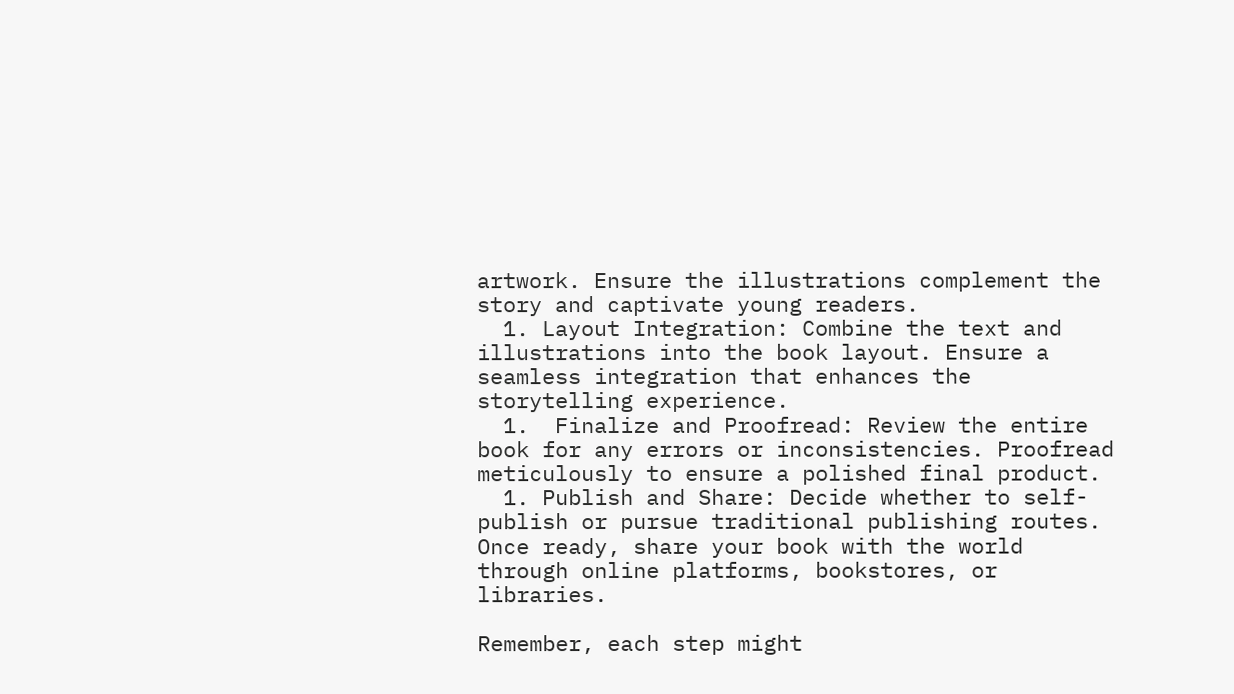artwork. Ensure the illustrations complement the story and captivate young readers.
  1. Layout Integration: Combine the text and illustrations into the book layout. Ensure a seamless integration that enhances the storytelling experience.
  1.  Finalize and Proofread: Review the entire book for any errors or inconsistencies. Proofread meticulously to ensure a polished final product.
  1. Publish and Share: Decide whether to self-publish or pursue traditional publishing routes. Once ready, share your book with the world through online platforms, bookstores, or libraries.

Remember, each step might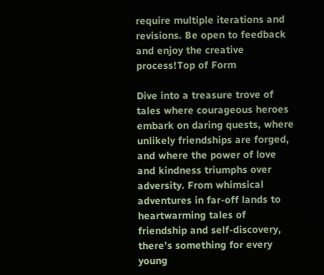require multiple iterations and revisions. Be open to feedback and enjoy the creative process!Top of Form

Dive into a treasure trove of tales where courageous heroes embark on daring quests, where unlikely friendships are forged, and where the power of love and kindness triumphs over adversity. From whimsical adventures in far-off lands to heartwarming tales of friendship and self-discovery, there’s something for every young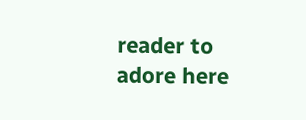reader to adore here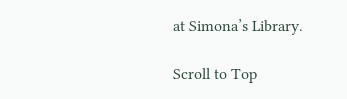at Simona’s Library.

Scroll to Top